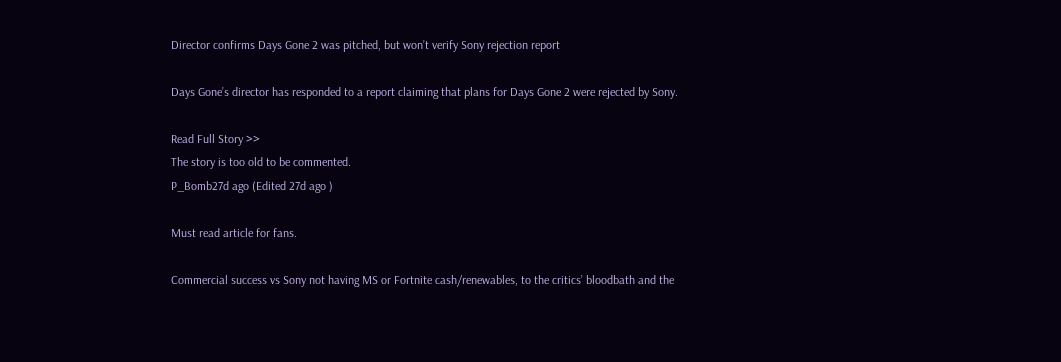Director confirms Days Gone 2 was pitched, but won’t verify Sony rejection report

Days Gone’s director has responded to a report claiming that plans for Days Gone 2 were rejected by Sony.

Read Full Story >>
The story is too old to be commented.
P_Bomb27d ago (Edited 27d ago )

Must read article for fans.

Commercial success vs Sony not having MS or Fortnite cash/renewables, to the critics’ bloodbath and the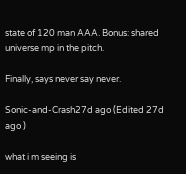state of 120 man AAA. Bonus: shared universe mp in the pitch.

Finally, says never say never.

Sonic-and-Crash27d ago (Edited 27d ago )

what i m seeing is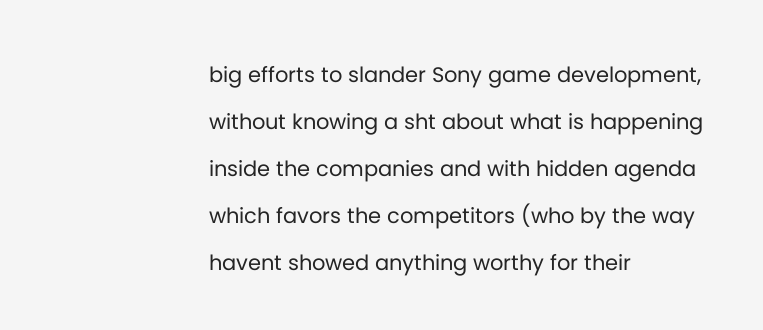big efforts to slander Sony game development, without knowing a sht about what is happening inside the companies and with hidden agenda which favors the competitors (who by the way havent showed anything worthy for their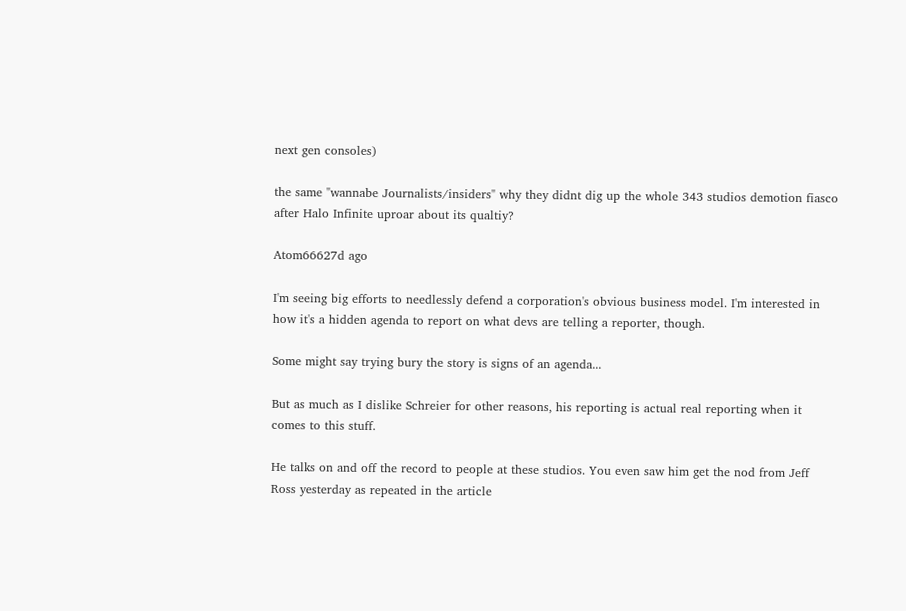next gen consoles)

the same "wannabe Journalists/insiders" why they didnt dig up the whole 343 studios demotion fiasco after Halo Infinite uproar about its qualtiy?

Atom66627d ago

I'm seeing big efforts to needlessly defend a corporation's obvious business model. I'm interested in how it's a hidden agenda to report on what devs are telling a reporter, though.

Some might say trying bury the story is signs of an agenda...

But as much as I dislike Schreier for other reasons, his reporting is actual real reporting when it comes to this stuff.

He talks on and off the record to people at these studios. You even saw him get the nod from Jeff Ross yesterday as repeated in the article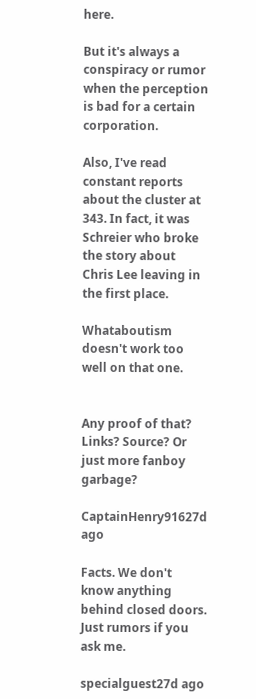here.

But it's always a conspiracy or rumor when the perception is bad for a certain corporation.

Also, I've read constant reports about the cluster at 343. In fact, it was Schreier who broke the story about Chris Lee leaving in the first place.

Whataboutism doesn't work too well on that one.


Any proof of that? Links? Source? Or just more fanboy garbage?

CaptainHenry91627d ago

Facts. We don't know anything behind closed doors. Just rumors if you ask me.

specialguest27d ago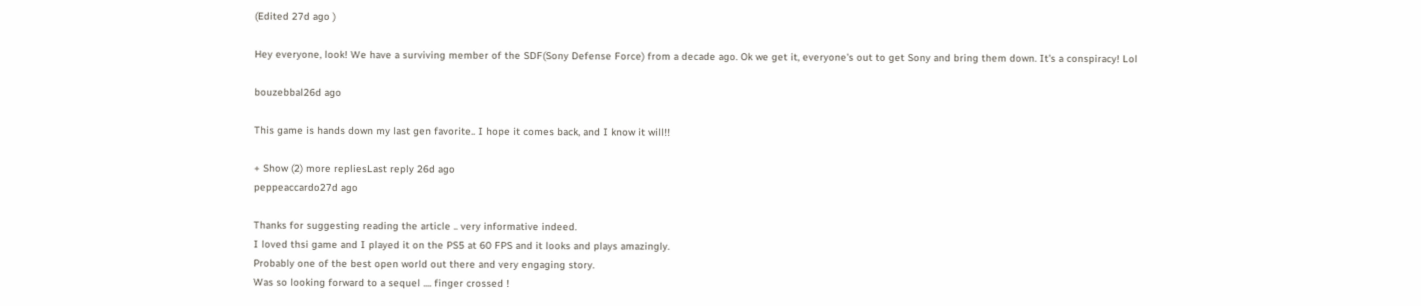(Edited 27d ago )

Hey everyone, look! We have a surviving member of the SDF(Sony Defense Force) from a decade ago. Ok we get it, everyone's out to get Sony and bring them down. It's a conspiracy! Lol

bouzebbal26d ago

This game is hands down my last gen favorite.. I hope it comes back, and I know it will!!

+ Show (2) more repliesLast reply 26d ago
peppeaccardo27d ago

Thanks for suggesting reading the article .. very informative indeed.
I loved thsi game and I played it on the PS5 at 60 FPS and it looks and plays amazingly.
Probably one of the best open world out there and very engaging story.
Was so looking forward to a sequel .... finger crossed !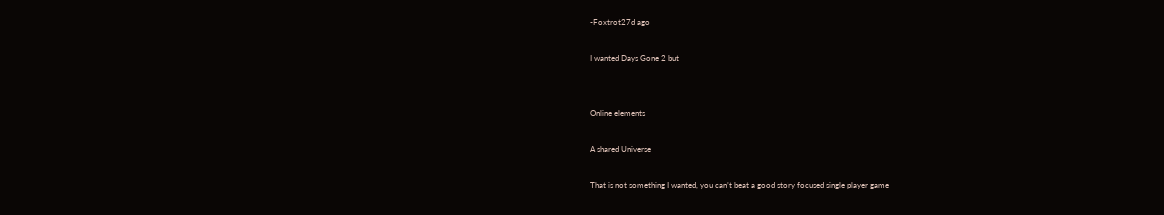-Foxtrot27d ago

I wanted Days Gone 2 but


Online elements

A shared Universe

That is not something I wanted, you can’t beat a good story focused single player game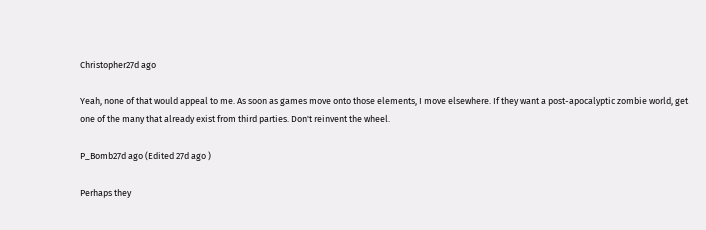Christopher27d ago

Yeah, none of that would appeal to me. As soon as games move onto those elements, I move elsewhere. If they want a post-apocalyptic zombie world, get one of the many that already exist from third parties. Don't reinvent the wheel.

P_Bomb27d ago (Edited 27d ago )

Perhaps they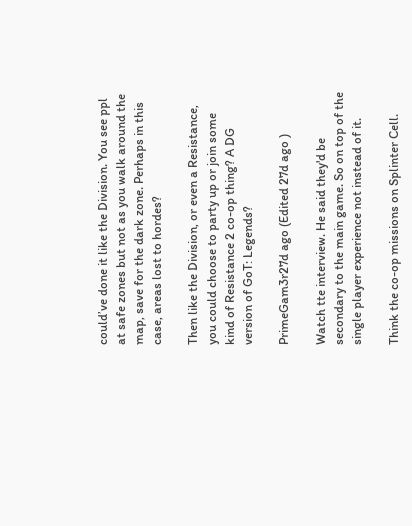could’ve done it like the Division. You see ppl at safe zones but not as you walk around the map, save for the dark zone. Perhaps in this case, areas lost to hordes?

Then like the Division, or even a Resistance, you could choose to party up or join some kind of Resistance 2 co-op thing? A DG version of GoT: Legends?

PrimeGam3r27d ago (Edited 27d ago )

Watch tte interview. He said they'd be secondary to the main game. So on top of the single player experience not instead of it.

Think the co-op missions on Splinter Cell.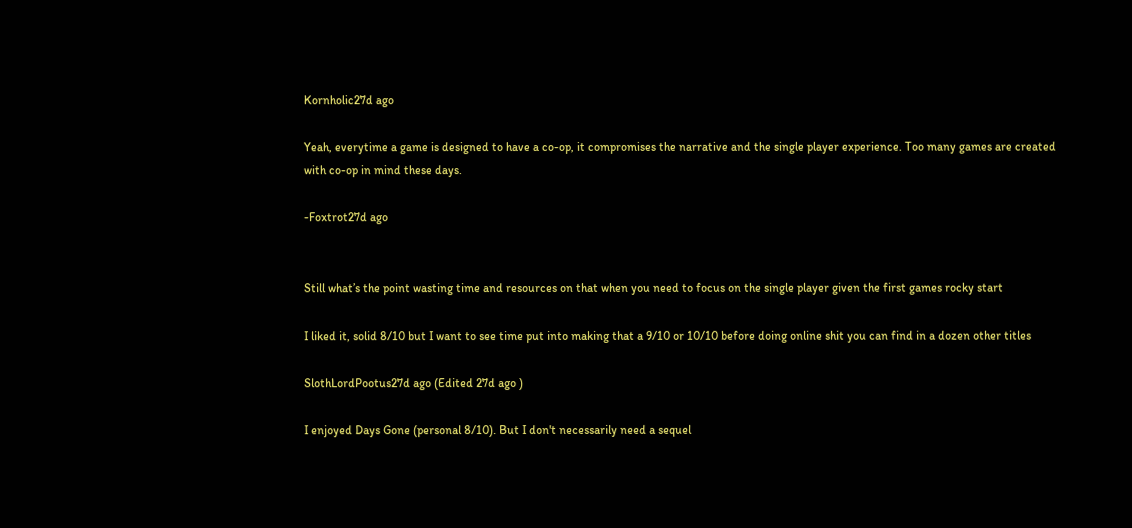Kornholic27d ago

Yeah, everytime a game is designed to have a co-op, it compromises the narrative and the single player experience. Too many games are created with co-op in mind these days.

-Foxtrot27d ago


Still what’s the point wasting time and resources on that when you need to focus on the single player given the first games rocky start

I liked it, solid 8/10 but I want to see time put into making that a 9/10 or 10/10 before doing online shit you can find in a dozen other titles

SlothLordPootus27d ago (Edited 27d ago )

I enjoyed Days Gone (personal 8/10). But I don't necessarily need a sequel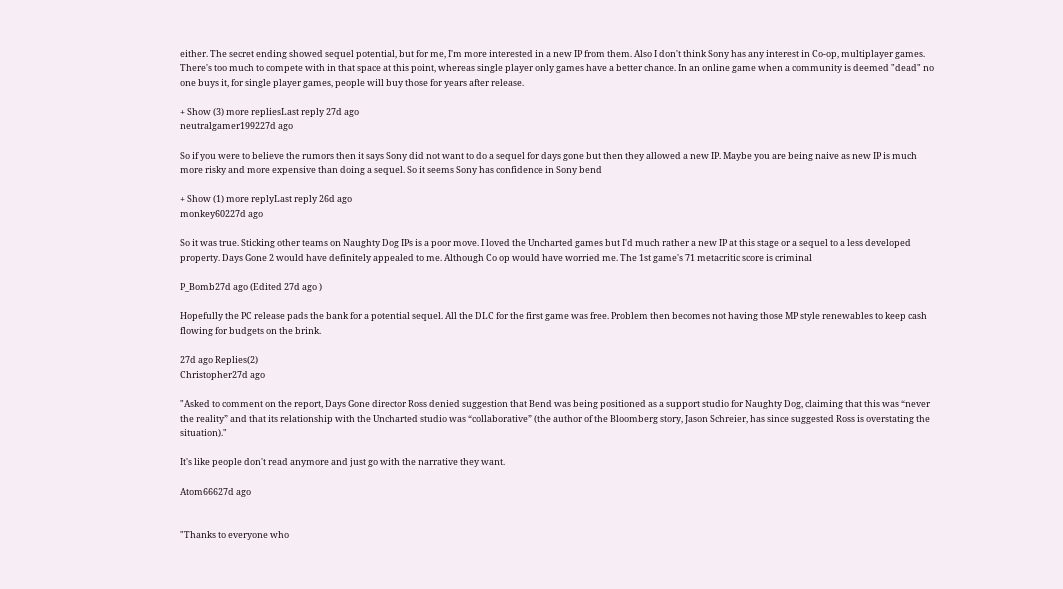either. The secret ending showed sequel potential, but for me, I'm more interested in a new IP from them. Also I don't think Sony has any interest in Co-op, multiplayer games. There's too much to compete with in that space at this point, whereas single player only games have a better chance. In an online game when a community is deemed "dead" no one buys it, for single player games, people will buy those for years after release.

+ Show (3) more repliesLast reply 27d ago
neutralgamer199227d ago

So if you were to believe the rumors then it says Sony did not want to do a sequel for days gone but then they allowed a new IP. Maybe you are being naive as new IP is much more risky and more expensive than doing a sequel. So it seems Sony has confidence in Sony bend

+ Show (1) more replyLast reply 26d ago
monkey60227d ago

So it was true. Sticking other teams on Naughty Dog IPs is a poor move. I loved the Uncharted games but I'd much rather a new IP at this stage or a sequel to a less developed property. Days Gone 2 would have definitely appealed to me. Although Co op would have worried me. The 1st game's 71 metacritic score is criminal

P_Bomb27d ago (Edited 27d ago )

Hopefully the PC release pads the bank for a potential sequel. All the DLC for the first game was free. Problem then becomes not having those MP style renewables to keep cash flowing for budgets on the brink.

27d ago Replies(2)
Christopher27d ago

"Asked to comment on the report, Days Gone director Ross denied suggestion that Bend was being positioned as a support studio for Naughty Dog, claiming that this was “never the reality” and that its relationship with the Uncharted studio was “collaborative” (the author of the Bloomberg story, Jason Schreier, has since suggested Ross is overstating the situation)."

It's like people don't read anymore and just go with the narrative they want.

Atom66627d ago


"Thanks to everyone who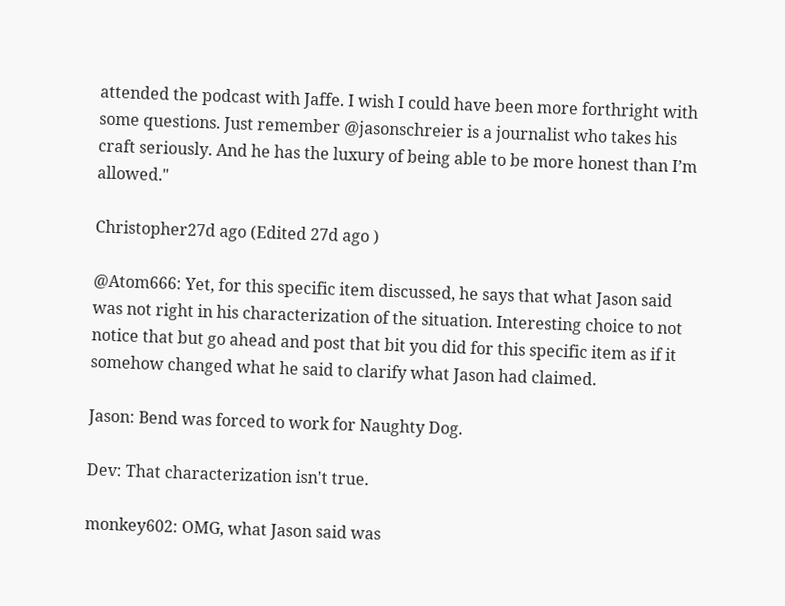attended the podcast with Jaffe. I wish I could have been more forthright with some questions. Just remember @jasonschreier is a journalist who takes his craft seriously. And he has the luxury of being able to be more honest than I’m allowed."

Christopher27d ago (Edited 27d ago )

@Atom666: Yet, for this specific item discussed, he says that what Jason said was not right in his characterization of the situation. Interesting choice to not notice that but go ahead and post that bit you did for this specific item as if it somehow changed what he said to clarify what Jason had claimed.

Jason: Bend was forced to work for Naughty Dog.

Dev: That characterization isn't true.

monkey602: OMG, what Jason said was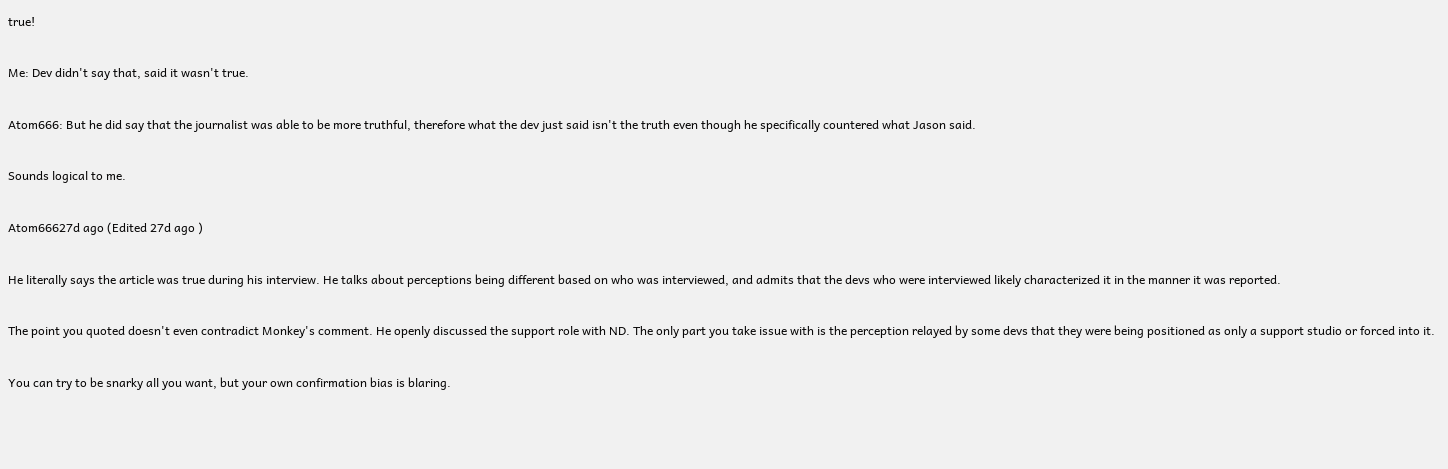true!

Me: Dev didn't say that, said it wasn't true.

Atom666: But he did say that the journalist was able to be more truthful, therefore what the dev just said isn't the truth even though he specifically countered what Jason said.

Sounds logical to me.

Atom66627d ago (Edited 27d ago )

He literally says the article was true during his interview. He talks about perceptions being different based on who was interviewed, and admits that the devs who were interviewed likely characterized it in the manner it was reported.

The point you quoted doesn't even contradict Monkey's comment. He openly discussed the support role with ND. The only part you take issue with is the perception relayed by some devs that they were being positioned as only a support studio or forced into it.

You can try to be snarky all you want, but your own confirmation bias is blaring.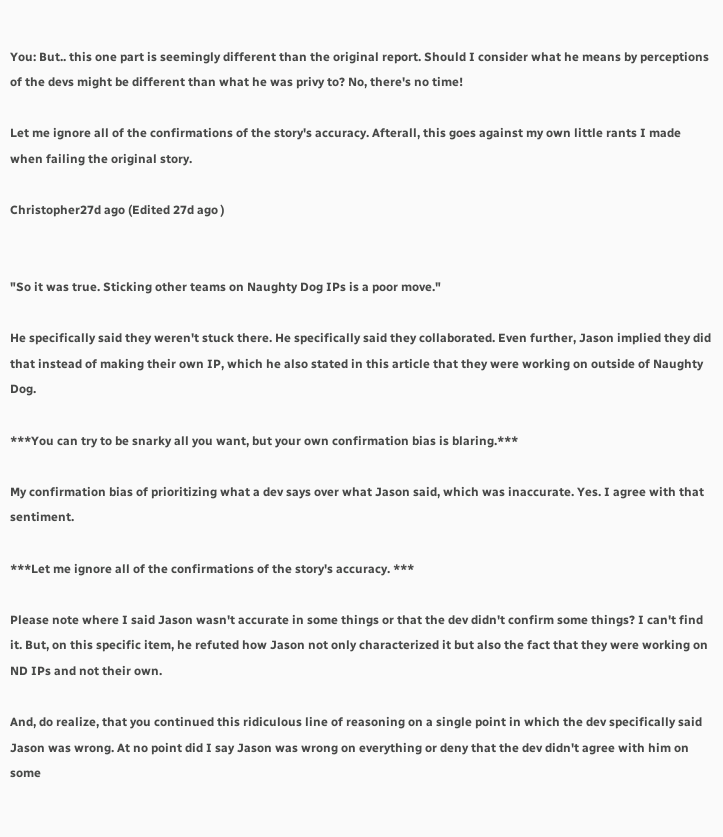You: But.. this one part is seemingly different than the original report. Should I consider what he means by perceptions of the devs might be different than what he was privy to? No, there's no time!

Let me ignore all of the confirmations of the story's accuracy. Afterall, this goes against my own little rants I made when failing the original story.

Christopher27d ago (Edited 27d ago )


"So it was true. Sticking other teams on Naughty Dog IPs is a poor move."

He specifically said they weren't stuck there. He specifically said they collaborated. Even further, Jason implied they did that instead of making their own IP, which he also stated in this article that they were working on outside of Naughty Dog.

***You can try to be snarky all you want, but your own confirmation bias is blaring.***

My confirmation bias of prioritizing what a dev says over what Jason said, which was inaccurate. Yes. I agree with that sentiment.

***Let me ignore all of the confirmations of the story's accuracy. ***

Please note where I said Jason wasn't accurate in some things or that the dev didn't confirm some things? I can't find it. But, on this specific item, he refuted how Jason not only characterized it but also the fact that they were working on ND IPs and not their own.

And, do realize, that you continued this ridiculous line of reasoning on a single point in which the dev specifically said Jason was wrong. At no point did I say Jason was wrong on everything or deny that the dev didn't agree with him on some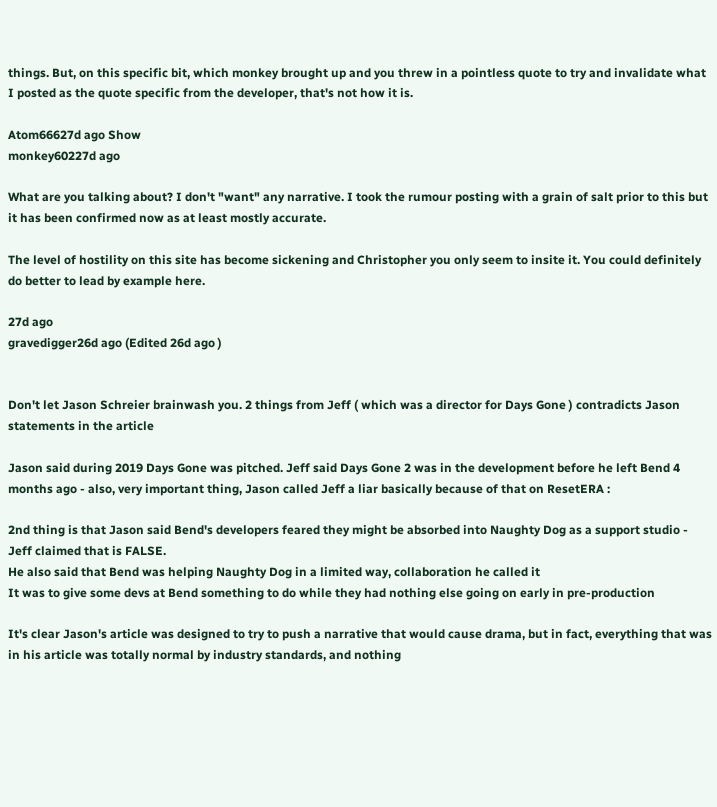things. But, on this specific bit, which monkey brought up and you threw in a pointless quote to try and invalidate what I posted as the quote specific from the developer, that's not how it is.

Atom66627d ago Show
monkey60227d ago

What are you talking about? I don't "want" any narrative. I took the rumour posting with a grain of salt prior to this but it has been confirmed now as at least mostly accurate.

The level of hostility on this site has become sickening and Christopher you only seem to insite it. You could definitely do better to lead by example here.

27d ago
gravedigger26d ago (Edited 26d ago )


Don't let Jason Schreier brainwash you. 2 things from Jeff ( which was a director for Days Gone ) contradicts Jason statements in the article

Jason said during 2019 Days Gone was pitched. Jeff said Days Gone 2 was in the development before he left Bend 4 months ago - also, very important thing, Jason called Jeff a liar basically because of that on ResetERA :

2nd thing is that Jason said Bend's developers feared they might be absorbed into Naughty Dog as a support studio - Jeff claimed that is FALSE.
He also said that Bend was helping Naughty Dog in a limited way, collaboration he called it
It was to give some devs at Bend something to do while they had nothing else going on early in pre-production

It's clear Jason's article was designed to try to push a narrative that would cause drama, but in fact, everything that was in his article was totally normal by industry standards, and nothing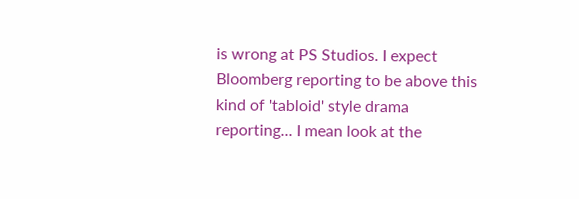is wrong at PS Studios. I expect Bloomberg reporting to be above this kind of 'tabloid' style drama reporting... I mean look at the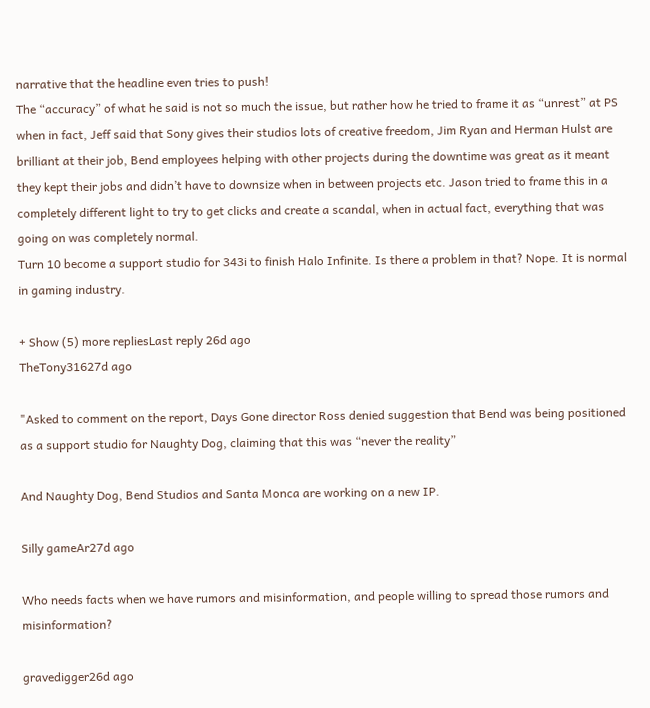narrative that the headline even tries to push!
The “accuracy” of what he said is not so much the issue, but rather how he tried to frame it as “unrest” at PS when in fact, Jeff said that Sony gives their studios lots of creative freedom, Jim Ryan and Herman Hulst are brilliant at their job, Bend employees helping with other projects during the downtime was great as it meant they kept their jobs and didn’t have to downsize when in between projects etc. Jason tried to frame this in a completely different light to try to get clicks and create a scandal, when in actual fact, everything that was going on was completely normal.
Turn 10 become a support studio for 343i to finish Halo Infinite. Is there a problem in that? Nope. It is normal in gaming industry.

+ Show (5) more repliesLast reply 26d ago
TheTony31627d ago

"Asked to comment on the report, Days Gone director Ross denied suggestion that Bend was being positioned as a support studio for Naughty Dog, claiming that this was “never the reality”

And Naughty Dog, Bend Studios and Santa Monca are working on a new IP.

Silly gameAr27d ago

Who needs facts when we have rumors and misinformation, and people willing to spread those rumors and misinformation?

gravedigger26d ago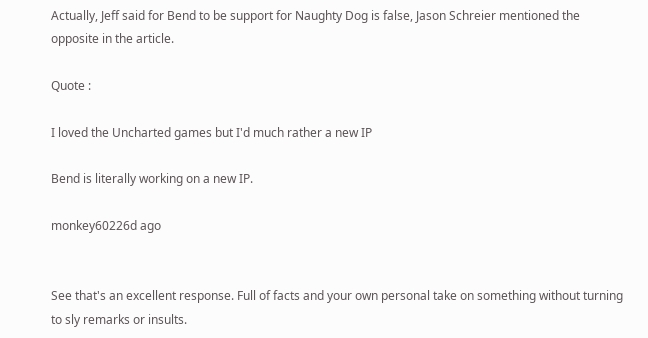Actually, Jeff said for Bend to be support for Naughty Dog is false, Jason Schreier mentioned the opposite in the article.

Quote :

I loved the Uncharted games but I'd much rather a new IP

Bend is literally working on a new IP.

monkey60226d ago


See that's an excellent response. Full of facts and your own personal take on something without turning to sly remarks or insults.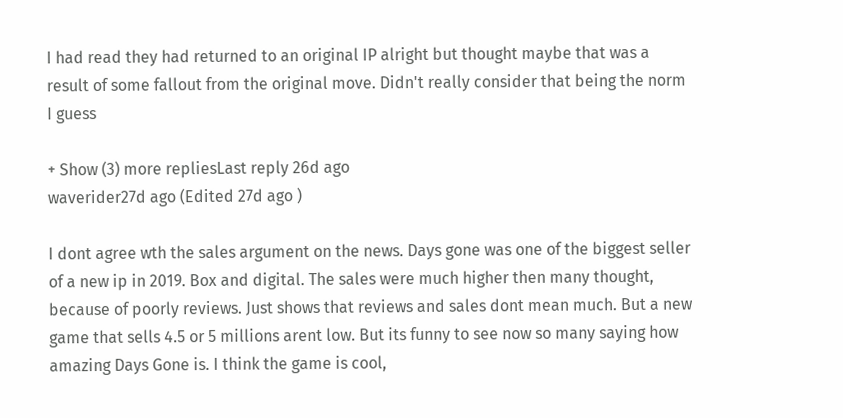I had read they had returned to an original IP alright but thought maybe that was a result of some fallout from the original move. Didn't really consider that being the norm I guess

+ Show (3) more repliesLast reply 26d ago
waverider27d ago (Edited 27d ago )

I dont agree wth the sales argument on the news. Days gone was one of the biggest seller of a new ip in 2019. Box and digital. The sales were much higher then many thought, because of poorly reviews. Just shows that reviews and sales dont mean much. But a new game that sells 4.5 or 5 millions arent low. But its funny to see now so many saying how amazing Days Gone is. I think the game is cool,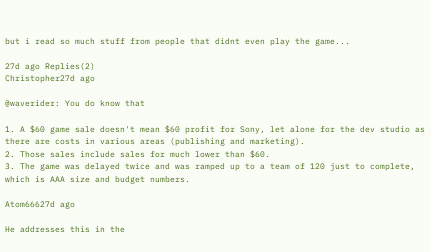but i read so much stuff from people that didnt even play the game...

27d ago Replies(2)
Christopher27d ago

@waverider: You do know that

1. A $60 game sale doesn't mean $60 profit for Sony, let alone for the dev studio as there are costs in various areas (publishing and marketing).
2. Those sales include sales for much lower than $60.
3. The game was delayed twice and was ramped up to a team of 120 just to complete, which is AAA size and budget numbers.

Atom66627d ago

He addresses this in the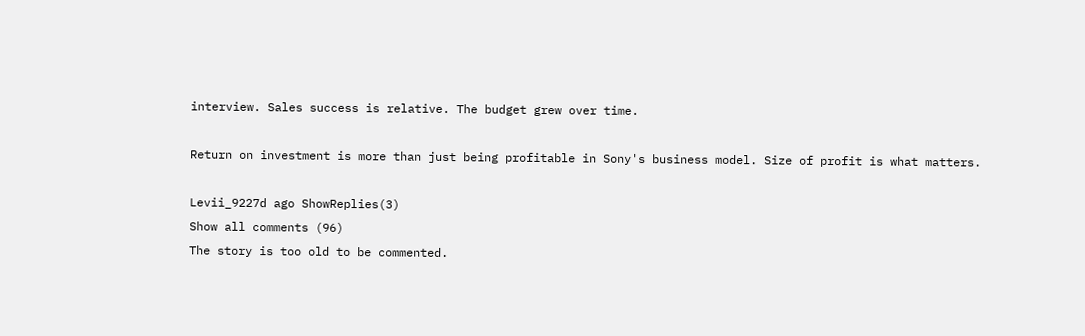interview. Sales success is relative. The budget grew over time.

Return on investment is more than just being profitable in Sony's business model. Size of profit is what matters.

Levii_9227d ago ShowReplies(3)
Show all comments (96)
The story is too old to be commented.